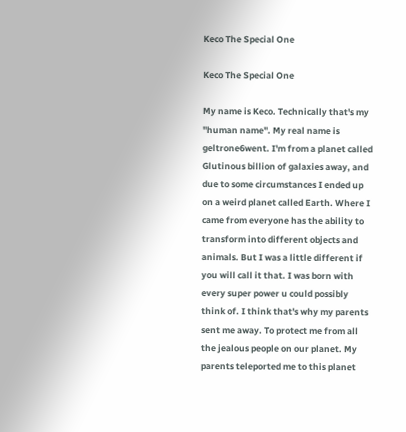Keco The Special One

Keco The Special One

My name is Keco. Technically that's my "human name". My real name is geltrone6went. I'm from a planet called Glutinous billion of galaxies away, and due to some circumstances I ended up on a weird planet called Earth. Where I came from everyone has the ability to transform into different objects and animals. But I was a little different if you will call it that. I was born with every super power u could possibly think of. I think that's why my parents sent me away. To protect me from all the jealous people on our planet. My parents teleported me to this planet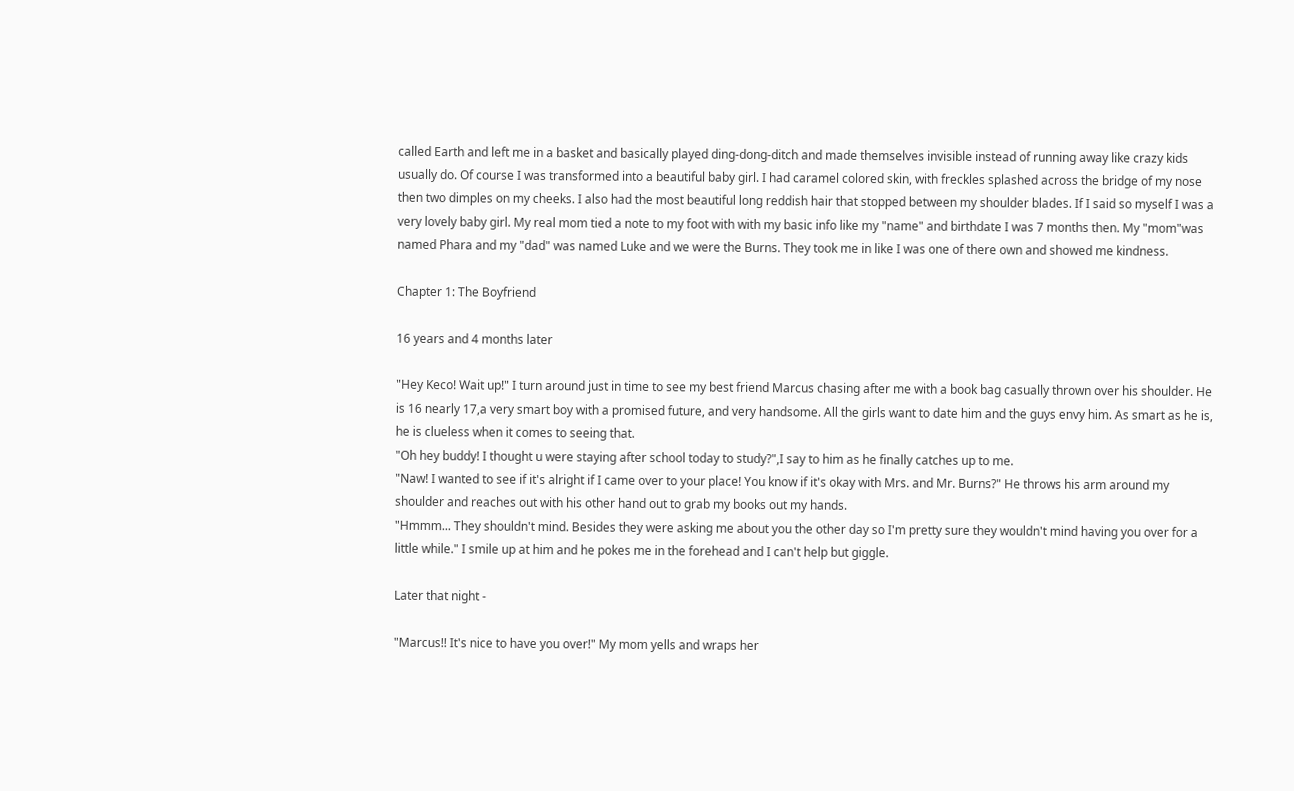called Earth and left me in a basket and basically played ding-dong-ditch and made themselves invisible instead of running away like crazy kids usually do. Of course I was transformed into a beautiful baby girl. I had caramel colored skin, with freckles splashed across the bridge of my nose then two dimples on my cheeks. I also had the most beautiful long reddish hair that stopped between my shoulder blades. If I said so myself I was a very lovely baby girl. My real mom tied a note to my foot with with my basic info like my "name" and birthdate I was 7 months then. My "mom"was named Phara and my "dad" was named Luke and we were the Burns. They took me in like I was one of there own and showed me kindness.

Chapter 1: The Boyfriend

16 years and 4 months later

"Hey Keco! Wait up!" I turn around just in time to see my best friend Marcus chasing after me with a book bag casually thrown over his shoulder. He is 16 nearly 17,a very smart boy with a promised future, and very handsome. All the girls want to date him and the guys envy him. As smart as he is, he is clueless when it comes to seeing that.
"Oh hey buddy! I thought u were staying after school today to study?",I say to him as he finally catches up to me.
"Naw! I wanted to see if it's alright if I came over to your place! You know if it's okay with Mrs. and Mr. Burns?" He throws his arm around my shoulder and reaches out with his other hand out to grab my books out my hands.
"Hmmm... They shouldn't mind. Besides they were asking me about you the other day so I'm pretty sure they wouldn't mind having you over for a little while." I smile up at him and he pokes me in the forehead and I can't help but giggle.

Later that night -

"Marcus!! It's nice to have you over!" My mom yells and wraps her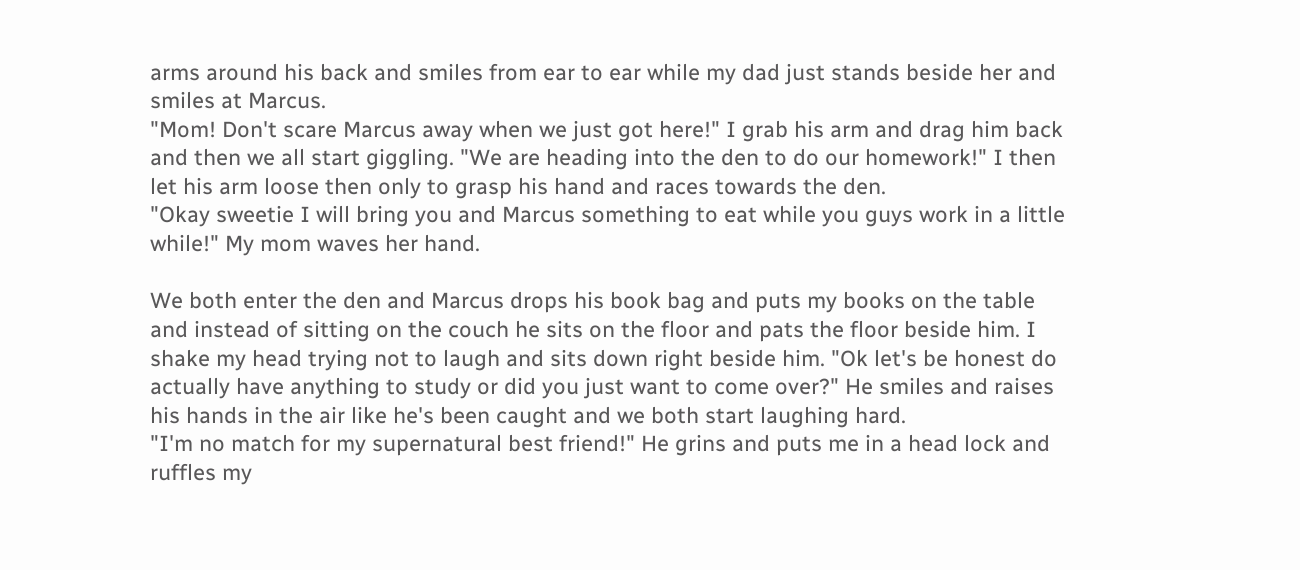arms around his back and smiles from ear to ear while my dad just stands beside her and smiles at Marcus.
"Mom! Don't scare Marcus away when we just got here!" I grab his arm and drag him back and then we all start giggling. "We are heading into the den to do our homework!" I then let his arm loose then only to grasp his hand and races towards the den.
"Okay sweetie I will bring you and Marcus something to eat while you guys work in a little while!" My mom waves her hand.

We both enter the den and Marcus drops his book bag and puts my books on the table and instead of sitting on the couch he sits on the floor and pats the floor beside him. I shake my head trying not to laugh and sits down right beside him. "Ok let's be honest do actually have anything to study or did you just want to come over?" He smiles and raises his hands in the air like he's been caught and we both start laughing hard.
"I'm no match for my supernatural best friend!" He grins and puts me in a head lock and ruffles my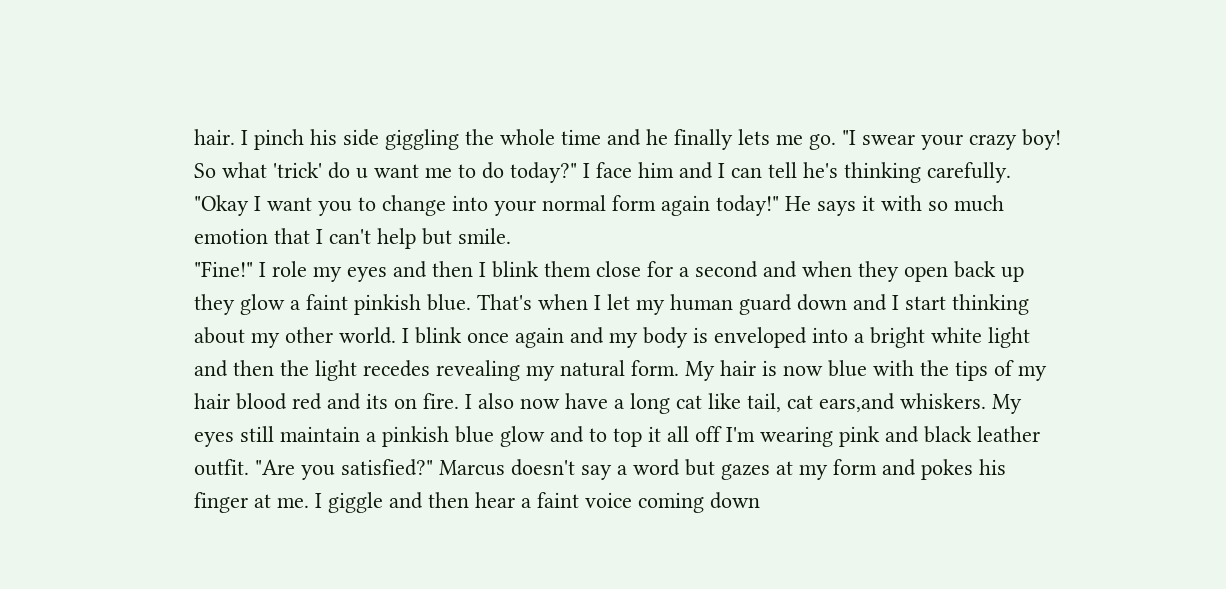hair. I pinch his side giggling the whole time and he finally lets me go. "I swear your crazy boy! So what 'trick' do u want me to do today?" I face him and I can tell he's thinking carefully.
"Okay I want you to change into your normal form again today!" He says it with so much emotion that I can't help but smile.
"Fine!" I role my eyes and then I blink them close for a second and when they open back up they glow a faint pinkish blue. That's when I let my human guard down and I start thinking about my other world. I blink once again and my body is enveloped into a bright white light and then the light recedes revealing my natural form. My hair is now blue with the tips of my hair blood red and its on fire. I also now have a long cat like tail, cat ears,and whiskers. My eyes still maintain a pinkish blue glow and to top it all off I'm wearing pink and black leather outfit. "Are you satisfied?" Marcus doesn't say a word but gazes at my form and pokes his finger at me. I giggle and then hear a faint voice coming down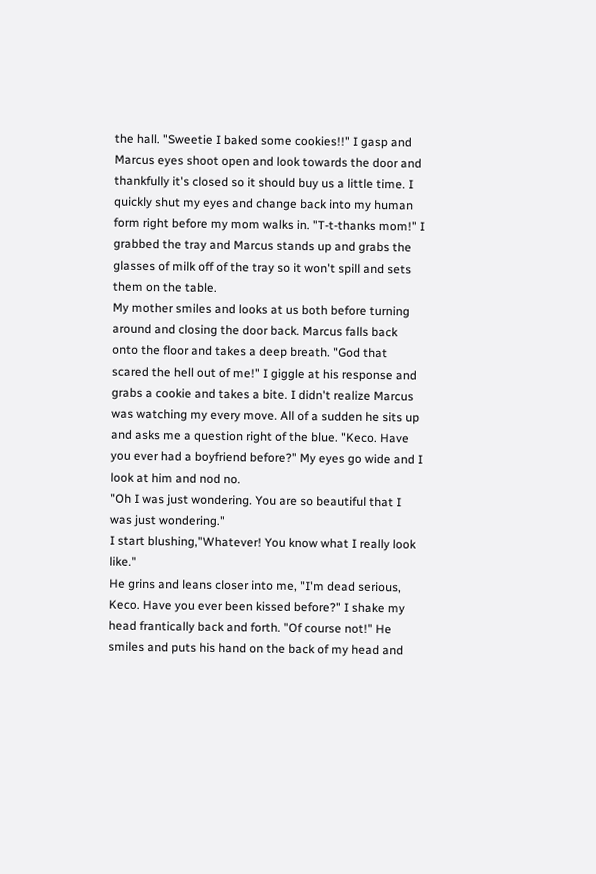the hall. "Sweetie I baked some cookies!!" I gasp and Marcus eyes shoot open and look towards the door and thankfully it's closed so it should buy us a little time. I quickly shut my eyes and change back into my human form right before my mom walks in. "T-t-thanks mom!" I grabbed the tray and Marcus stands up and grabs the glasses of milk off of the tray so it won't spill and sets them on the table.
My mother smiles and looks at us both before turning around and closing the door back. Marcus falls back onto the floor and takes a deep breath. "God that scared the hell out of me!" I giggle at his response and grabs a cookie and takes a bite. I didn't realize Marcus was watching my every move. All of a sudden he sits up and asks me a question right of the blue. "Keco. Have you ever had a boyfriend before?" My eyes go wide and I look at him and nod no.
"Oh I was just wondering. You are so beautiful that I was just wondering."
I start blushing,"Whatever! You know what I really look like."
He grins and leans closer into me, "I'm dead serious, Keco. Have you ever been kissed before?" I shake my head frantically back and forth. "Of course not!" He smiles and puts his hand on the back of my head and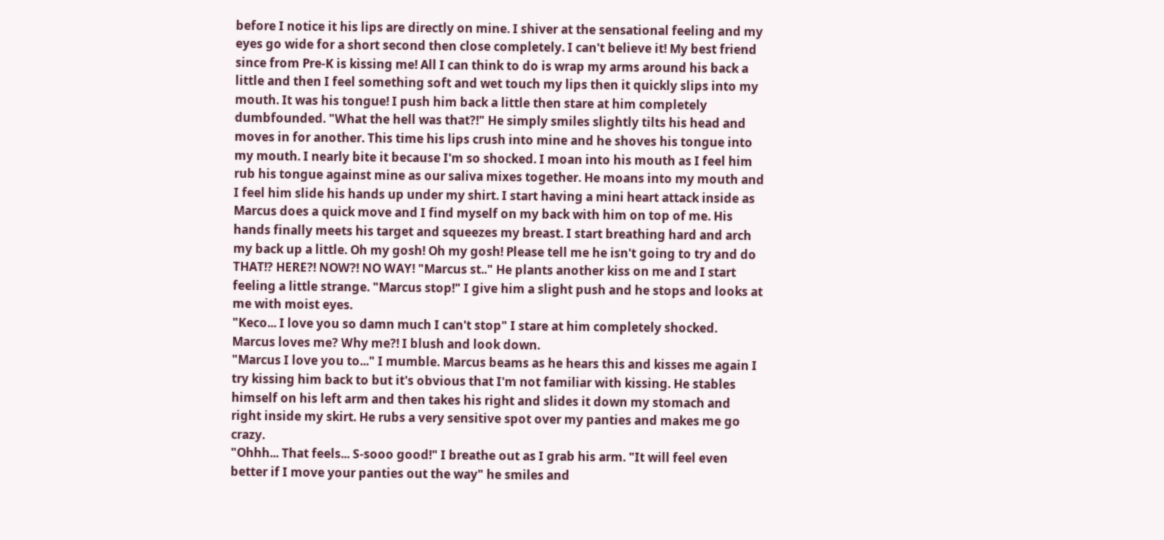before I notice it his lips are directly on mine. I shiver at the sensational feeling and my eyes go wide for a short second then close completely. I can't believe it! My best friend since from Pre-K is kissing me! All I can think to do is wrap my arms around his back a little and then I feel something soft and wet touch my lips then it quickly slips into my mouth. It was his tongue! I push him back a little then stare at him completely dumbfounded. "What the hell was that?!" He simply smiles slightly tilts his head and moves in for another. This time his lips crush into mine and he shoves his tongue into my mouth. I nearly bite it because I'm so shocked. I moan into his mouth as I feel him rub his tongue against mine as our saliva mixes together. He moans into my mouth and I feel him slide his hands up under my shirt. I start having a mini heart attack inside as Marcus does a quick move and I find myself on my back with him on top of me. His hands finally meets his target and squeezes my breast. I start breathing hard and arch my back up a little. Oh my gosh! Oh my gosh! Please tell me he isn't going to try and do THAT!? HERE?! NOW?! NO WAY! "Marcus st.." He plants another kiss on me and I start feeling a little strange. "Marcus stop!" I give him a slight push and he stops and looks at me with moist eyes.
"Keco... I love you so damn much I can't stop" I stare at him completely shocked. Marcus loves me? Why me?! I blush and look down.
"Marcus I love you to..." I mumble. Marcus beams as he hears this and kisses me again I try kissing him back to but it's obvious that I'm not familiar with kissing. He stables himself on his left arm and then takes his right and slides it down my stomach and right inside my skirt. He rubs a very sensitive spot over my panties and makes me go crazy.
"Ohhh... That feels... S-sooo good!" I breathe out as I grab his arm. "It will feel even better if I move your panties out the way" he smiles and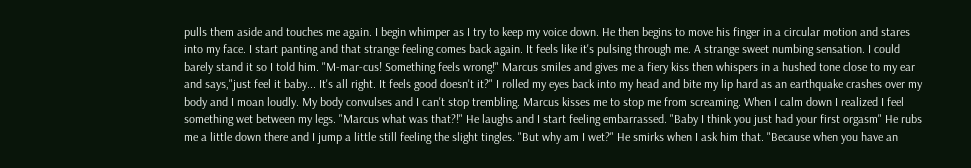pulls them aside and touches me again. I begin whimper as I try to keep my voice down. He then begins to move his finger in a circular motion and stares into my face. I start panting and that strange feeling comes back again. It feels like it's pulsing through me. A strange sweet numbing sensation. I could barely stand it so I told him. "M-mar-cus! Something feels wrong!" Marcus smiles and gives me a fiery kiss then whispers in a hushed tone close to my ear and says,"just feel it baby... It's all right. It feels good doesn't it?" I rolled my eyes back into my head and bite my lip hard as an earthquake crashes over my body and I moan loudly. My body convulses and I can't stop trembling. Marcus kisses me to stop me from screaming. When I calm down I realized I feel something wet between my legs. "Marcus what was that?!" He laughs and I start feeling embarrassed. "Baby I think you just had your first orgasm" He rubs me a little down there and I jump a little still feeling the slight tingles. "But why am I wet?" He smirks when I ask him that. "Because when you have an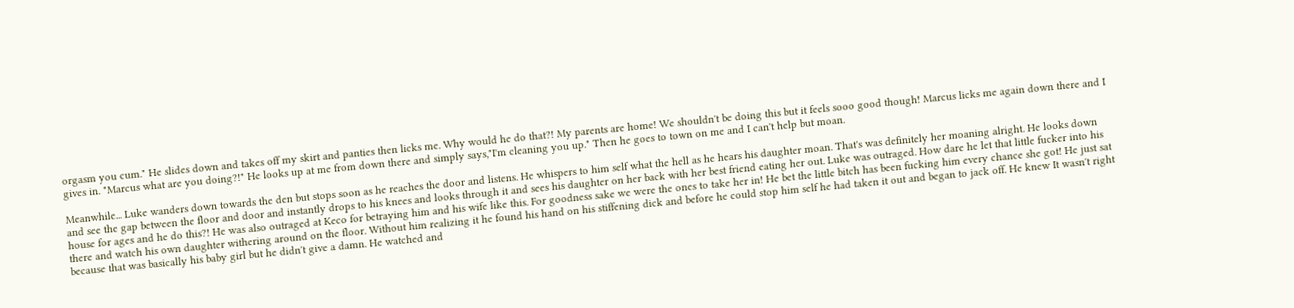orgasm you cum." He slides down and takes off my skirt and panties then licks me. Why would he do that?! My parents are home! We shouldn't be doing this but it feels sooo good though! Marcus licks me again down there and I gives in. "Marcus what are you doing?!" He looks up at me from down there and simply says,"I'm cleaning you up." Then he goes to town on me and I can't help but moan.

Meanwhile... Luke wanders down towards the den but stops soon as he reaches the door and listens. He whispers to him self what the hell as he hears his daughter moan. That's was definitely her moaning alright. He looks down and see the gap between the floor and door and instantly drops to his knees and looks through it and sees his daughter on her back with her best friend eating her out. Luke was outraged. How dare he let that little fucker into his house for ages and he do this?! He was also outraged at Keco for betraying him and his wife like this. For goodness sake we were the ones to take her in! He bet the little bitch has been fucking him every chance she got! He just sat there and watch his own daughter withering around on the floor. Without him realizing it he found his hand on his stiffening dick and before he could stop him self he had taken it out and began to jack off. He knew It wasn't right because that was basically his baby girl but he didn't give a damn. He watched and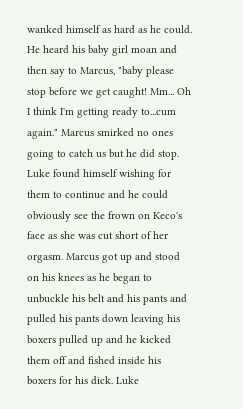wanked himself as hard as he could.
He heard his baby girl moan and then say to Marcus, "baby please stop before we get caught! Mm... Oh I think I'm getting ready to...cum again." Marcus smirked no ones going to catch us but he did stop. Luke found himself wishing for them to continue and he could obviously see the frown on Keco's face as she was cut short of her orgasm. Marcus got up and stood on his knees as he began to unbuckle his belt and his pants and pulled his pants down leaving his boxers pulled up and he kicked them off and fished inside his boxers for his dick. Luke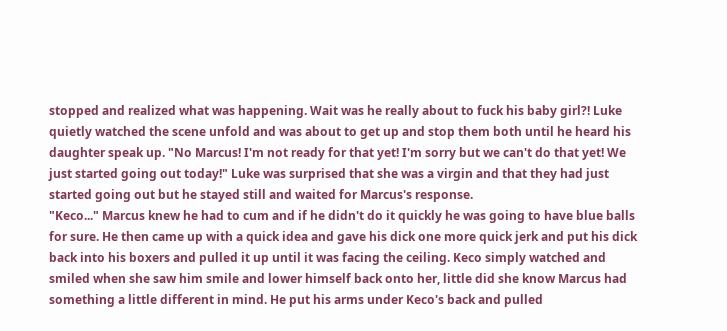stopped and realized what was happening. Wait was he really about to fuck his baby girl?! Luke quietly watched the scene unfold and was about to get up and stop them both until he heard his daughter speak up. "No Marcus! I'm not ready for that yet! I'm sorry but we can't do that yet! We just started going out today!" Luke was surprised that she was a virgin and that they had just started going out but he stayed still and waited for Marcus's response.
"Keco..." Marcus knew he had to cum and if he didn't do it quickly he was going to have blue balls for sure. He then came up with a quick idea and gave his dick one more quick jerk and put his dick back into his boxers and pulled it up until it was facing the ceiling. Keco simply watched and smiled when she saw him smile and lower himself back onto her, little did she know Marcus had something a little different in mind. He put his arms under Keco's back and pulled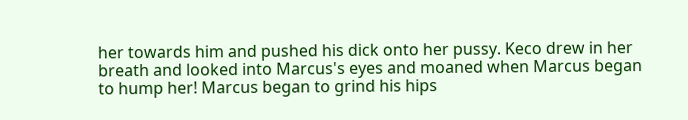her towards him and pushed his dick onto her pussy. Keco drew in her breath and looked into Marcus's eyes and moaned when Marcus began to hump her! Marcus began to grind his hips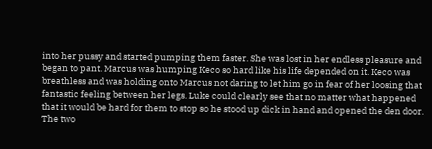into her pussy and started pumping them faster. She was lost in her endless pleasure and began to pant. Marcus was humping Keco so hard like his life depended on it. Keco was breathless and was holding onto Marcus not daring to let him go in fear of her loosing that fantastic feeling between her legs. Luke could clearly see that no matter what happened that it would be hard for them to stop so he stood up dick in hand and opened the den door. The two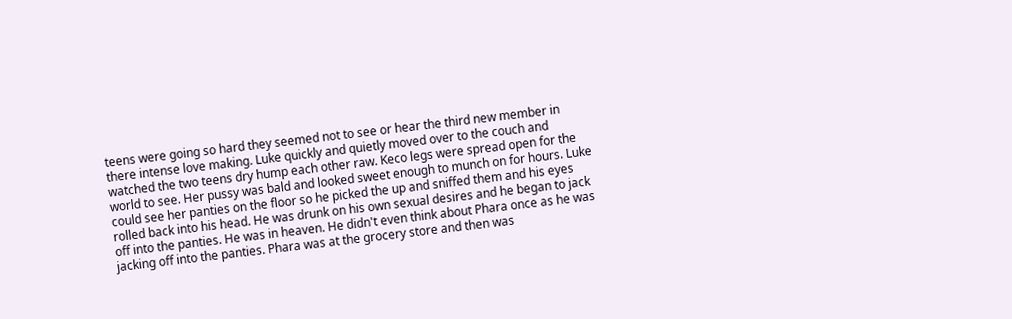teens were going so hard they seemed not to see or hear the third new member in there intense love making. Luke quickly and quietly moved over to the couch and watched the two teens dry hump each other raw. Keco legs were spread open for the world to see. Her pussy was bald and looked sweet enough to munch on for hours. Luke could see her panties on the floor so he picked the up and sniffed them and his eyes rolled back into his head. He was drunk on his own sexual desires and he began to jack off into the panties. He was in heaven. He didn't even think about Phara once as he was jacking off into the panties. Phara was at the grocery store and then was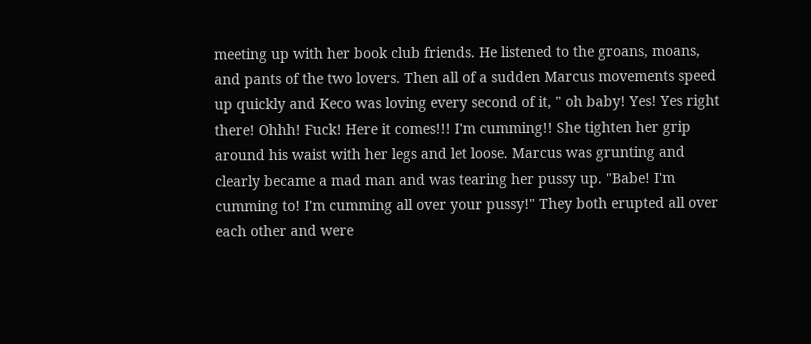meeting up with her book club friends. He listened to the groans, moans, and pants of the two lovers. Then all of a sudden Marcus movements speed up quickly and Keco was loving every second of it, " oh baby! Yes! Yes right there! Ohhh! Fuck! Here it comes!!! I'm cumming!! She tighten her grip around his waist with her legs and let loose. Marcus was grunting and clearly became a mad man and was tearing her pussy up. "Babe! I'm cumming to! I'm cumming all over your pussy!" They both erupted all over each other and were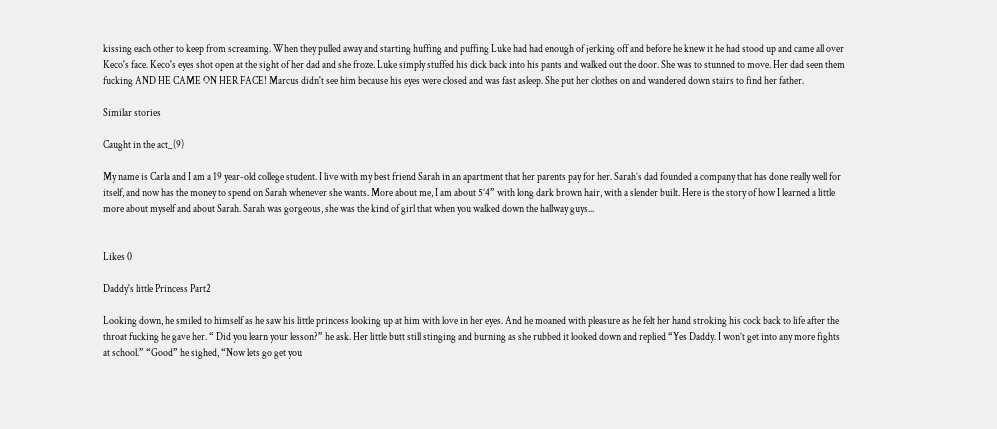kissing each other to keep from screaming. When they pulled away and starting huffing and puffing Luke had had enough of jerking off and before he knew it he had stood up and came all over Keco's face. Keco's eyes shot open at the sight of her dad and she froze. Luke simply stuffed his dick back into his pants and walked out the door. She was to stunned to move. Her dad seen them fucking AND HE CAME ON HER FACE! Marcus didn't see him because his eyes were closed and was fast asleep. She put her clothes on and wandered down stairs to find her father.

Similar stories

Caught in the act_(9)

My name is Carla and I am a 19 year-old college student. I live with my best friend Sarah in an apartment that her parents pay for her. Sarah’s dad founded a company that has done really well for itself, and now has the money to spend on Sarah whenever she wants. More about me, I am about 5’4” with long dark brown hair, with a slender built. Here is the story of how I learned a little more about myself and about Sarah. Sarah was gorgeous, she was the kind of girl that when you walked down the hallway guys...


Likes 0

Daddy's little Princess Part2

Looking down, he smiled to himself as he saw his little princess looking up at him with love in her eyes. And he moaned with pleasure as he felt her hand stroking his cock back to life after the throat fucking he gave her. “ Did you learn your lesson?” he ask. Her little butt still stinging and burning as she rubbed it looked down and replied “Yes Daddy. I won’t get into any more fights at school.” “Good” he sighed, “Now lets go get you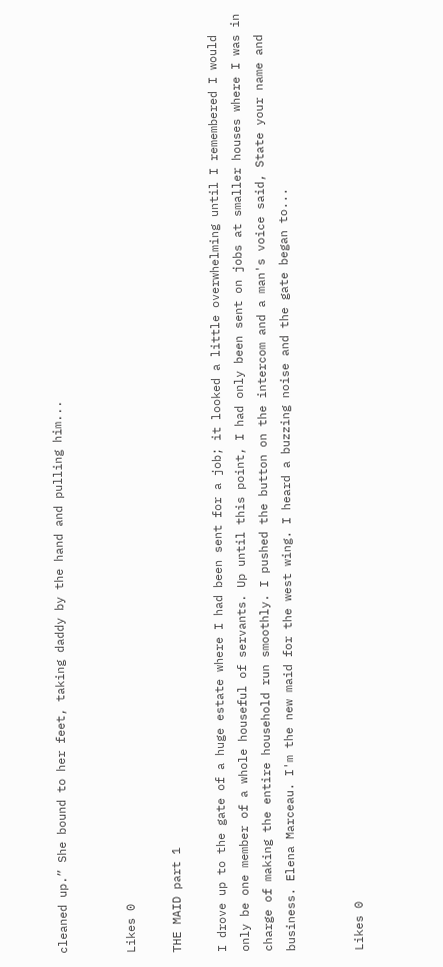cleaned up.” She bound to her feet, taking daddy by the hand and pulling him...


Likes 0

THE MAID part 1

I drove up to the gate of a huge estate where I had been sent for a job; it looked a little overwhelming until I remembered I would only be one member of a whole houseful of servants. Up until this point, I had only been sent on jobs at smaller houses where I was in charge of making the entire household run smoothly. I pushed the button on the intercom and a man's voice said, State your name and business. Elena Marceau. I'm the new maid for the west wing. I heard a buzzing noise and the gate began to...


Likes 0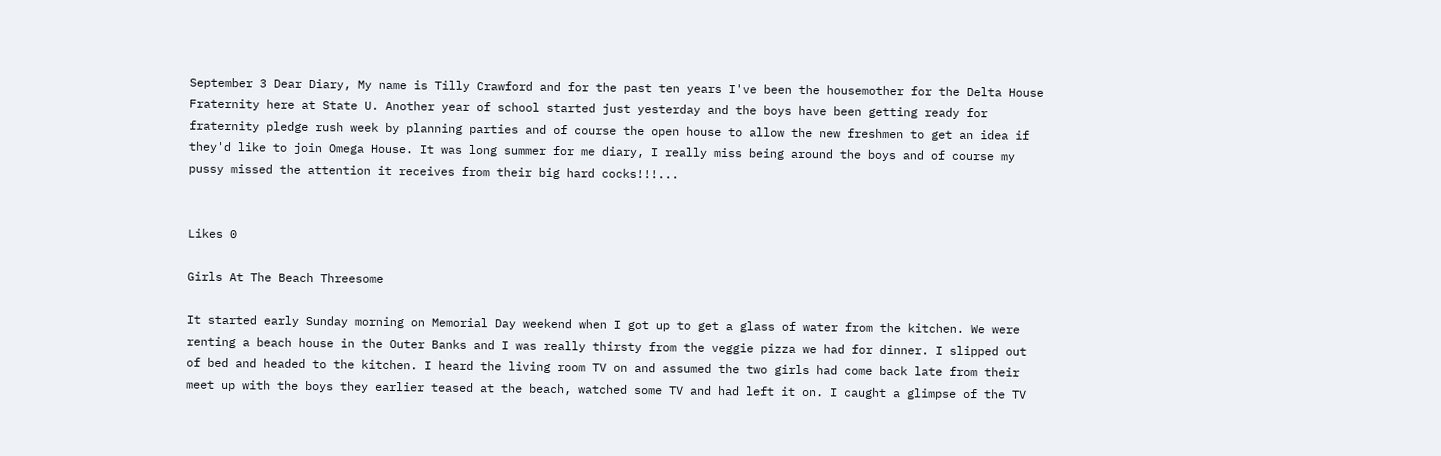September 3 Dear Diary, My name is Tilly Crawford and for the past ten years I've been the housemother for the Delta House Fraternity here at State U. Another year of school started just yesterday and the boys have been getting ready for fraternity pledge rush week by planning parties and of course the open house to allow the new freshmen to get an idea if they'd like to join Omega House. It was long summer for me diary, I really miss being around the boys and of course my pussy missed the attention it receives from their big hard cocks!!!...


Likes 0

Girls At The Beach Threesome

It started early Sunday morning on Memorial Day weekend when I got up to get a glass of water from the kitchen. We were renting a beach house in the Outer Banks and I was really thirsty from the veggie pizza we had for dinner. I slipped out of bed and headed to the kitchen. I heard the living room TV on and assumed the two girls had come back late from their meet up with the boys they earlier teased at the beach, watched some TV and had left it on. I caught a glimpse of the TV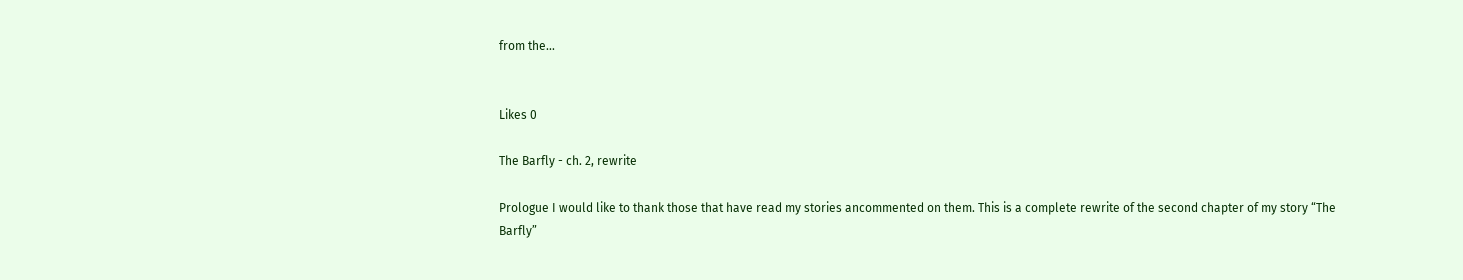from the...


Likes 0

The Barfly - ch. 2, rewrite

Prologue I would like to thank those that have read my stories ancommented on them. This is a complete rewrite of the second chapter of my story “The Barfly”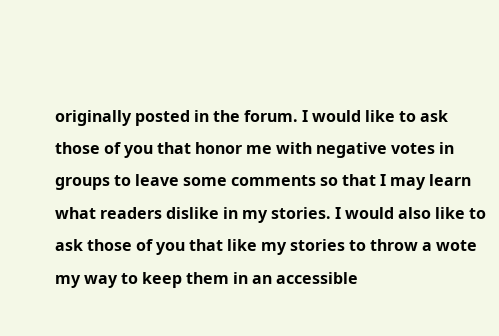originally posted in the forum. I would like to ask those of you that honor me with negative votes in groups to leave some comments so that I may learn what readers dislike in my stories. I would also like to ask those of you that like my stories to throw a wote my way to keep them in an accessible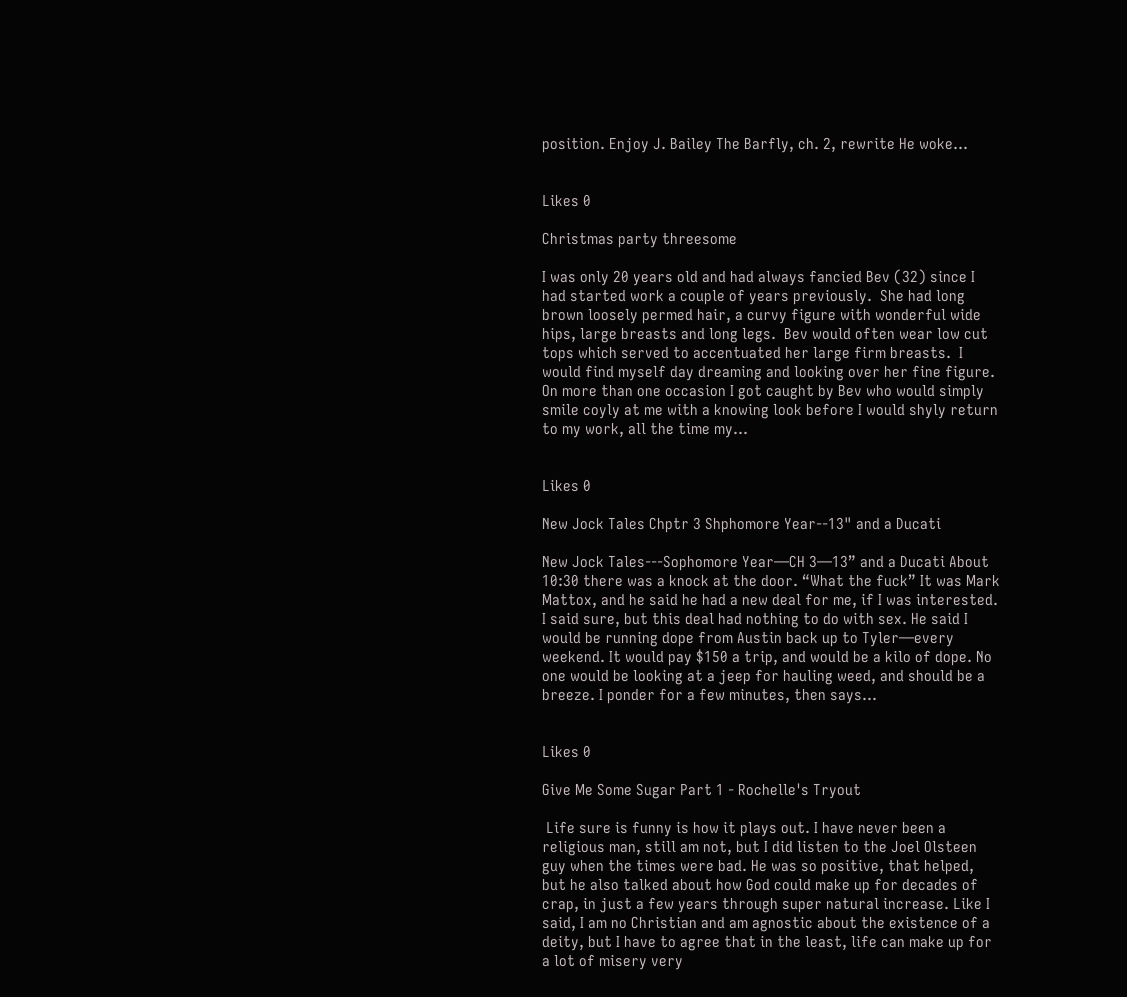position. Enjoy J. Bailey The Barfly, ch. 2, rewrite He woke...


Likes 0

Christmas party threesome

I was only 20 years old and had always fancied Bev (32) since I had started work a couple of years previously.  She had long brown loosely permed hair, a curvy figure with wonderful wide hips, large breasts and long legs.  Bev would often wear low cut tops which served to accentuated her large firm breasts.  I would find myself day dreaming and looking over her fine figure.  On more than one occasion I got caught by Bev who would simply smile coyly at me with a knowing look before I would shyly return to my work, all the time my...


Likes 0

New Jock Tales Chptr 3 Shphomore Year--13" and a Ducati

New Jock Tales---Sophomore Year—CH 3—13” and a Ducati About 10:30 there was a knock at the door. “What the fuck” It was Mark Mattox, and he said he had a new deal for me, if I was interested. I said sure, but this deal had nothing to do with sex. He said I would be running dope from Austin back up to Tyler—every weekend. It would pay $150 a trip, and would be a kilo of dope. No one would be looking at a jeep for hauling weed, and should be a breeze. I ponder for a few minutes, then says...


Likes 0

Give Me Some Sugar Part 1 - Rochelle's Tryout

 Life sure is funny is how it plays out. I have never been a religious man, still am not, but I did listen to the Joel Olsteen guy when the times were bad. He was so positive, that helped, but he also talked about how God could make up for decades of crap, in just a few years through super natural increase. Like I said, I am no Christian and am agnostic about the existence of a deity, but I have to agree that in the least, life can make up for a lot of misery very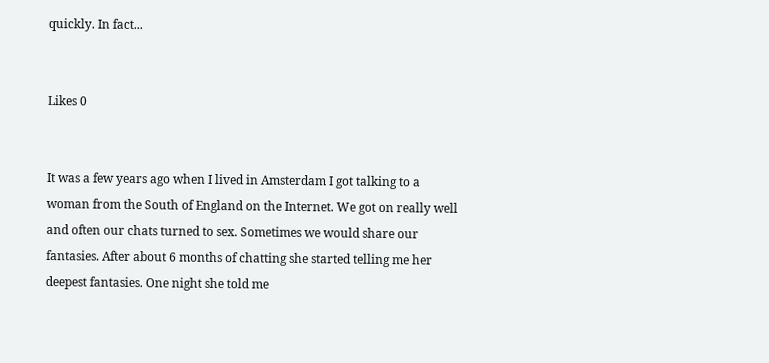quickly. In fact...


Likes 0


It was a few years ago when I lived in Amsterdam I got talking to a woman from the South of England on the Internet. We got on really well and often our chats turned to sex. Sometimes we would share our fantasies. After about 6 months of chatting she started telling me her deepest fantasies. One night she told me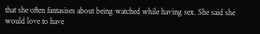that she often fantasises about being watched while having sex. She said she would love to have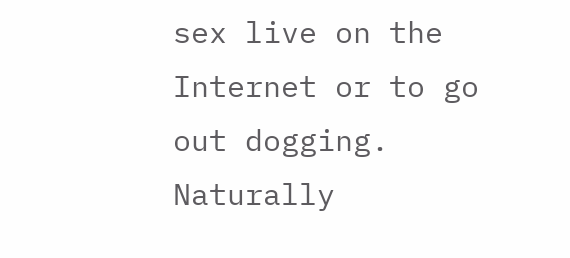sex live on the Internet or to go out dogging. Naturally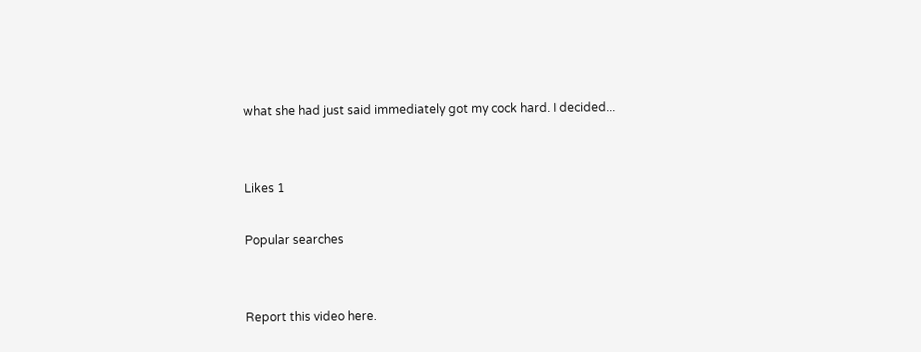what she had just said immediately got my cock hard. I decided...


Likes 1

Popular searches


Report this video here.